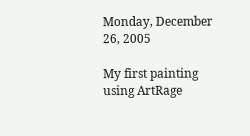Monday, December 26, 2005

My first painting using ArtRage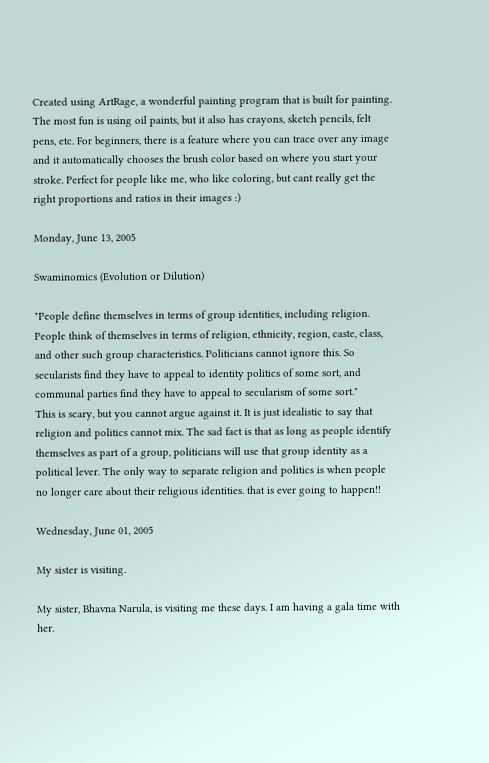Created using ArtRage, a wonderful painting program that is built for painting. The most fun is using oil paints, but it also has crayons, sketch pencils, felt pens, etc. For beginners, there is a feature where you can trace over any image and it automatically chooses the brush color based on where you start your stroke. Perfect for people like me, who like coloring, but cant really get the right proportions and ratios in their images :)

Monday, June 13, 2005

Swaminomics (Evolution or Dilution)

"People define themselves in terms of group identities, including religion. People think of themselves in terms of religion, ethnicity, region, caste, class, and other such group characteristics. Politicians cannot ignore this. So secularists find they have to appeal to identity politics of some sort, and communal parties find they have to appeal to secularism of some sort."
This is scary, but you cannot argue against it. It is just idealistic to say that religion and politics cannot mix. The sad fact is that as long as people identify themselves as part of a group, politicians will use that group identity as a political lever. The only way to separate religion and politics is when people no longer care about their religious identities. that is ever going to happen!!

Wednesday, June 01, 2005

My sister is visiting.

My sister, Bhavna Narula, is visiting me these days. I am having a gala time with her.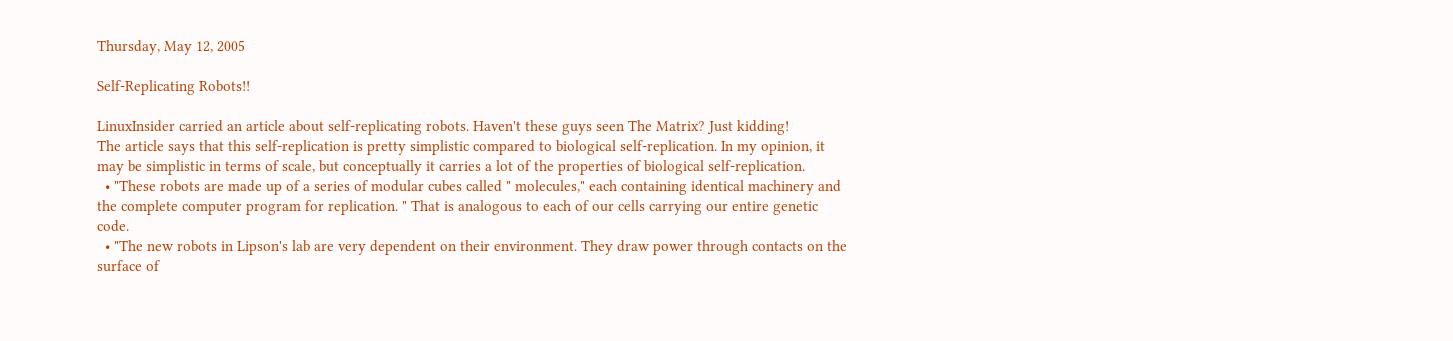Thursday, May 12, 2005

Self-Replicating Robots!!

LinuxInsider carried an article about self-replicating robots. Haven't these guys seen The Matrix? Just kidding!
The article says that this self-replication is pretty simplistic compared to biological self-replication. In my opinion, it may be simplistic in terms of scale, but conceptually it carries a lot of the properties of biological self-replication.
  • "These robots are made up of a series of modular cubes called " molecules," each containing identical machinery and the complete computer program for replication. " That is analogous to each of our cells carrying our entire genetic code.
  • "The new robots in Lipson's lab are very dependent on their environment. They draw power through contacts on the surface of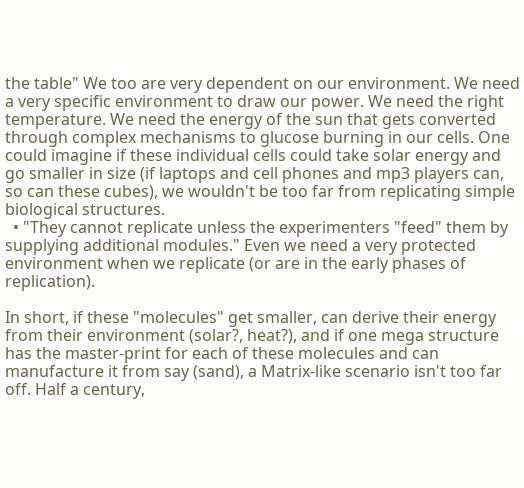the table" We too are very dependent on our environment. We need a very specific environment to draw our power. We need the right temperature. We need the energy of the sun that gets converted through complex mechanisms to glucose burning in our cells. One could imagine if these individual cells could take solar energy and go smaller in size (if laptops and cell phones and mp3 players can, so can these cubes), we wouldn't be too far from replicating simple biological structures.
  • "They cannot replicate unless the experimenters "feed" them by supplying additional modules." Even we need a very protected environment when we replicate (or are in the early phases of replication).

In short, if these "molecules" get smaller, can derive their energy from their environment (solar?, heat?), and if one mega structure has the master-print for each of these molecules and can manufacture it from say (sand), a Matrix-like scenario isn't too far off. Half a century,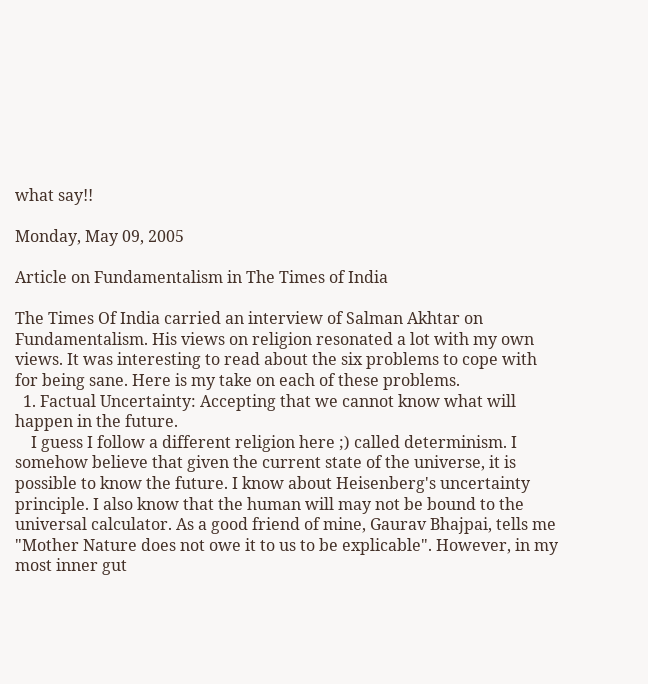what say!!

Monday, May 09, 2005

Article on Fundamentalism in The Times of India

The Times Of India carried an interview of Salman Akhtar on Fundamentalism. His views on religion resonated a lot with my own views. It was interesting to read about the six problems to cope with for being sane. Here is my take on each of these problems.
  1. Factual Uncertainty: Accepting that we cannot know what will happen in the future.
    I guess I follow a different religion here ;) called determinism. I somehow believe that given the current state of the universe, it is possible to know the future. I know about Heisenberg's uncertainty principle. I also know that the human will may not be bound to the universal calculator. As a good friend of mine, Gaurav Bhajpai, tells me "Mother Nature does not owe it to us to be explicable". However, in my most inner gut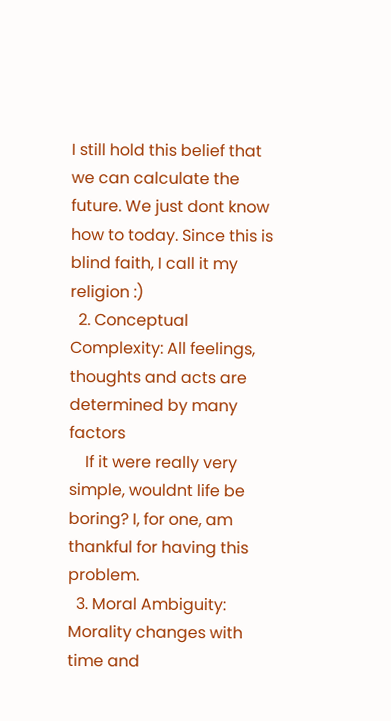I still hold this belief that we can calculate the future. We just dont know how to today. Since this is blind faith, I call it my religion :)
  2. Conceptual Complexity: All feelings, thoughts and acts are determined by many factors
    If it were really very simple, wouldnt life be boring? I, for one, am thankful for having this problem.
  3. Moral Ambiguity: Morality changes with time and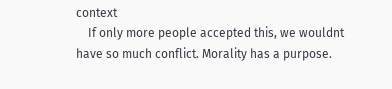context
    If only more people accepted this, we wouldnt have so much conflict. Morality has a purpose.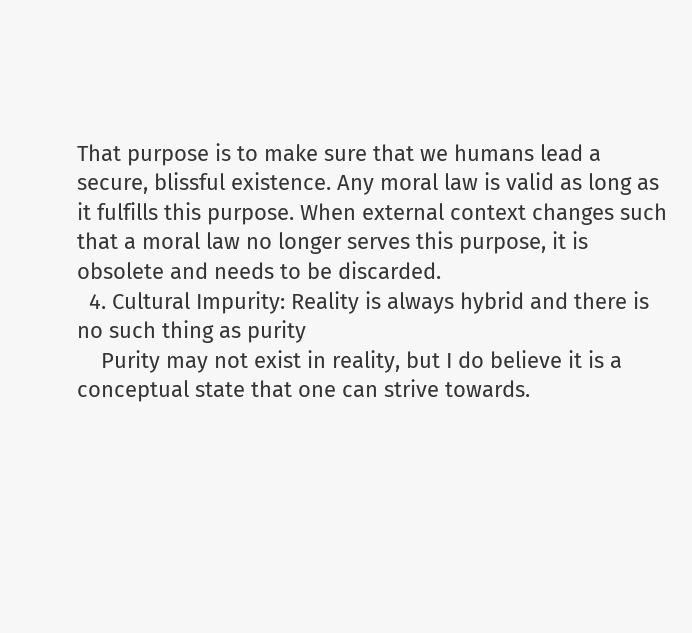That purpose is to make sure that we humans lead a secure, blissful existence. Any moral law is valid as long as it fulfills this purpose. When external context changes such that a moral law no longer serves this purpose, it is obsolete and needs to be discarded.
  4. Cultural Impurity: Reality is always hybrid and there is no such thing as purity
    Purity may not exist in reality, but I do believe it is a conceptual state that one can strive towards.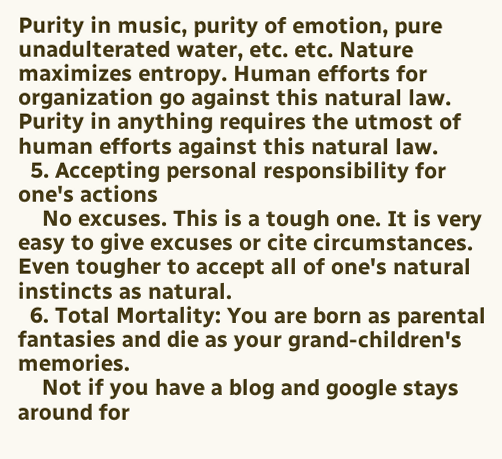Purity in music, purity of emotion, pure unadulterated water, etc. etc. Nature maximizes entropy. Human efforts for organization go against this natural law. Purity in anything requires the utmost of human efforts against this natural law.
  5. Accepting personal responsibility for one's actions
    No excuses. This is a tough one. It is very easy to give excuses or cite circumstances. Even tougher to accept all of one's natural instincts as natural.
  6. Total Mortality: You are born as parental fantasies and die as your grand-children's memories.
    Not if you have a blog and google stays around for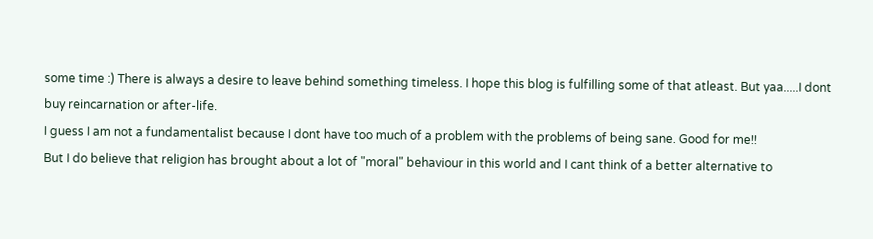some time :) There is always a desire to leave behind something timeless. I hope this blog is fulfilling some of that atleast. But yaa.....I dont buy reincarnation or after-life.
I guess I am not a fundamentalist because I dont have too much of a problem with the problems of being sane. Good for me!!
But I do believe that religion has brought about a lot of "moral" behaviour in this world and I cant think of a better alternative to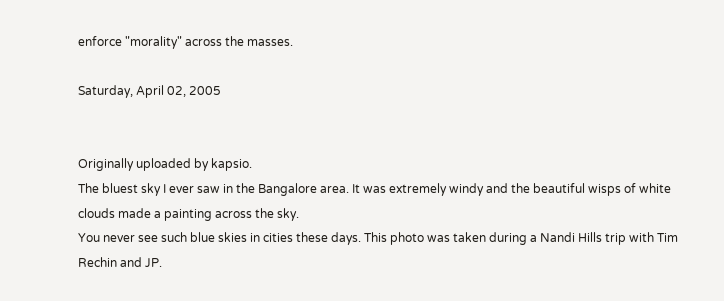enforce "morality" across the masses.

Saturday, April 02, 2005


Originally uploaded by kapsio.
The bluest sky I ever saw in the Bangalore area. It was extremely windy and the beautiful wisps of white clouds made a painting across the sky.
You never see such blue skies in cities these days. This photo was taken during a Nandi Hills trip with Tim Rechin and JP.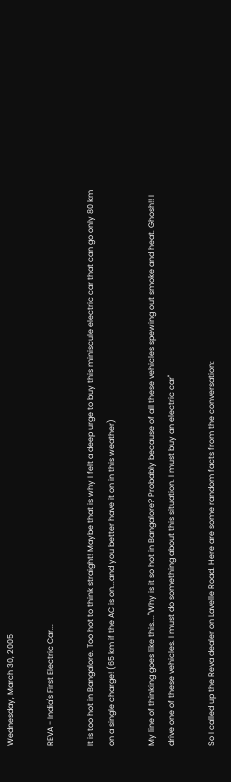Wednesday, March 30, 2005

REVA - India's First Electric Car...

It is too hot in Bangalore. Too hot to think straight! Maybe that is why I felt a deep urge to buy this miniscule electric car that can go only 80 km on a single charge! (65 km if the AC is on...and you better have it on in this weather)

My line of thinking goes like this...."Why is it so hot in Bangalore? Probably because of all these vehicles spewing out smoke and heat. Ghosh!! I drive one of these vehicles. I must do something about this situation. I must buy an electric car"

So I called up the Reva dealer on Lavelle Road. Here are some random facts from the conversation: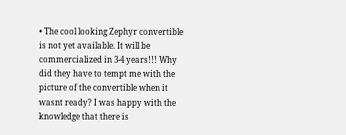• The cool looking Zephyr convertible is not yet available. It will be commercialized in 3-4 years!!! Why did they have to tempt me with the picture of the convertible when it wasnt ready? I was happy with the knowledge that there is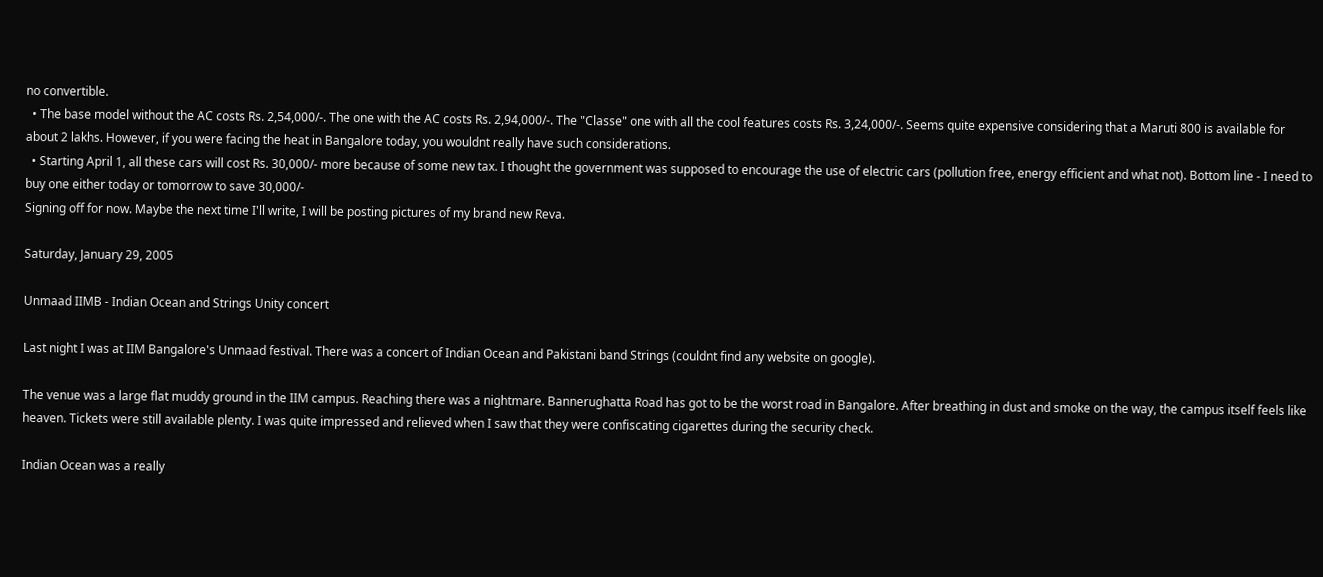no convertible.
  • The base model without the AC costs Rs. 2,54,000/-. The one with the AC costs Rs. 2,94,000/-. The "Classe" one with all the cool features costs Rs. 3,24,000/-. Seems quite expensive considering that a Maruti 800 is available for about 2 lakhs. However, if you were facing the heat in Bangalore today, you wouldnt really have such considerations.
  • Starting April 1, all these cars will cost Rs. 30,000/- more because of some new tax. I thought the government was supposed to encourage the use of electric cars (pollution free, energy efficient and what not). Bottom line - I need to buy one either today or tomorrow to save 30,000/-
Signing off for now. Maybe the next time I'll write, I will be posting pictures of my brand new Reva.

Saturday, January 29, 2005

Unmaad IIMB - Indian Ocean and Strings Unity concert

Last night I was at IIM Bangalore's Unmaad festival. There was a concert of Indian Ocean and Pakistani band Strings (couldnt find any website on google).

The venue was a large flat muddy ground in the IIM campus. Reaching there was a nightmare. Bannerughatta Road has got to be the worst road in Bangalore. After breathing in dust and smoke on the way, the campus itself feels like heaven. Tickets were still available plenty. I was quite impressed and relieved when I saw that they were confiscating cigarettes during the security check.

Indian Ocean was a really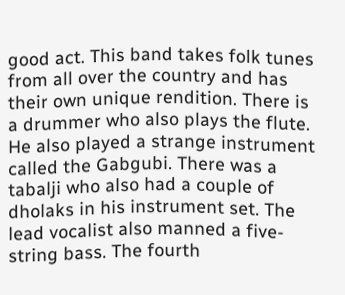good act. This band takes folk tunes from all over the country and has their own unique rendition. There is a drummer who also plays the flute. He also played a strange instrument called the Gabgubi. There was a tabalji who also had a couple of dholaks in his instrument set. The lead vocalist also manned a five-string bass. The fourth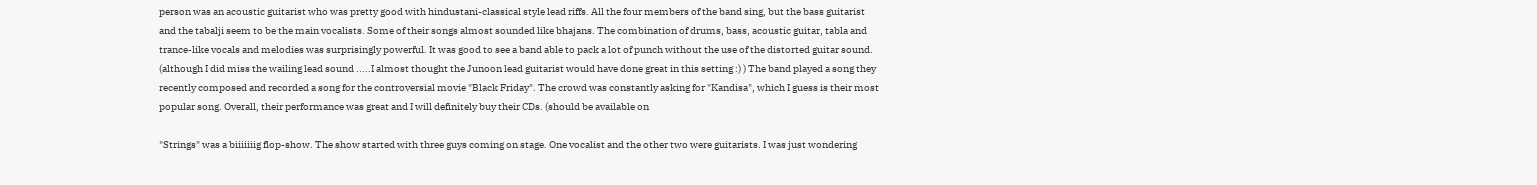person was an acoustic guitarist who was pretty good with hindustani-classical style lead riffs. All the four members of the band sing, but the bass guitarist and the tabalji seem to be the main vocalists. Some of their songs almost sounded like bhajans. The combination of drums, bass, acoustic guitar, tabla and trance-like vocals and melodies was surprisingly powerful. It was good to see a band able to pack a lot of punch without the use of the distorted guitar sound. (although I did miss the wailing lead sound .....I almost thought the Junoon lead guitarist would have done great in this setting :) ) The band played a song they recently composed and recorded a song for the controversial movie "Black Friday". The crowd was constantly asking for "Kandisa", which I guess is their most popular song. Overall, their performance was great and I will definitely buy their CDs. (should be available on

"Strings" was a biiiiiiig flop-show. The show started with three guys coming on stage. One vocalist and the other two were guitarists. I was just wondering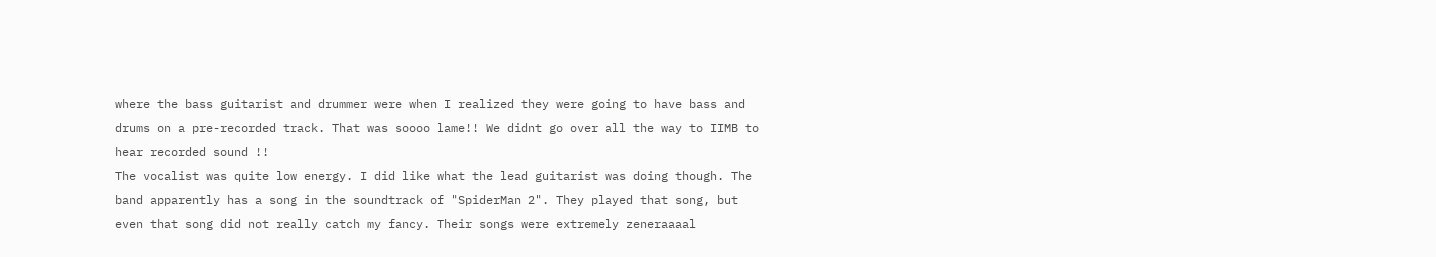where the bass guitarist and drummer were when I realized they were going to have bass and drums on a pre-recorded track. That was soooo lame!! We didnt go over all the way to IIMB to hear recorded sound !!
The vocalist was quite low energy. I did like what the lead guitarist was doing though. The band apparently has a song in the soundtrack of "SpiderMan 2". They played that song, but even that song did not really catch my fancy. Their songs were extremely zeneraaaal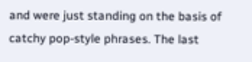and were just standing on the basis of catchy pop-style phrases. The last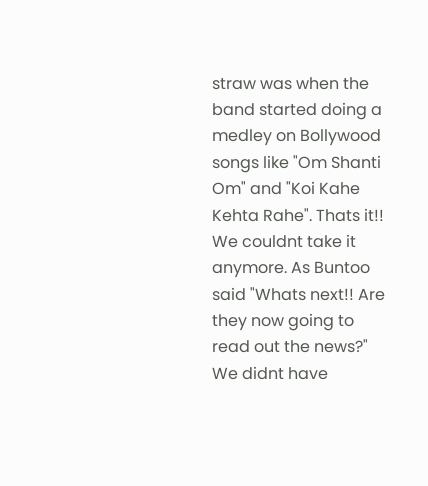straw was when the band started doing a medley on Bollywood songs like "Om Shanti Om" and "Koi Kahe Kehta Rahe". Thats it!! We couldnt take it anymore. As Buntoo said "Whats next!! Are they now going to read out the news?" We didnt have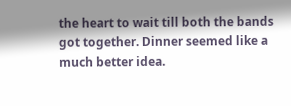the heart to wait till both the bands got together. Dinner seemed like a much better idea.